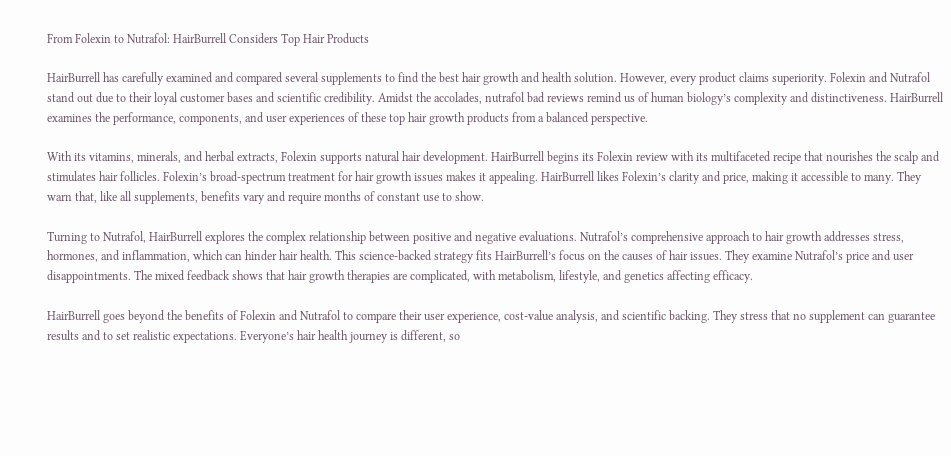From Folexin to Nutrafol: HairBurrell Considers Top Hair Products

HairBurrell has carefully examined and compared several supplements to find the best hair growth and health solution. However, every product claims superiority. Folexin and Nutrafol stand out due to their loyal customer bases and scientific credibility. Amidst the accolades, nutrafol bad reviews remind us of human biology’s complexity and distinctiveness. HairBurrell examines the performance, components, and user experiences of these top hair growth products from a balanced perspective.

With its vitamins, minerals, and herbal extracts, Folexin supports natural hair development. HairBurrell begins its Folexin review with its multifaceted recipe that nourishes the scalp and stimulates hair follicles. Folexin’s broad-spectrum treatment for hair growth issues makes it appealing. HairBurrell likes Folexin’s clarity and price, making it accessible to many. They warn that, like all supplements, benefits vary and require months of constant use to show.

Turning to Nutrafol, HairBurrell explores the complex relationship between positive and negative evaluations. Nutrafol’s comprehensive approach to hair growth addresses stress, hormones, and inflammation, which can hinder hair health. This science-backed strategy fits HairBurrell’s focus on the causes of hair issues. They examine Nutrafol’s price and user disappointments. The mixed feedback shows that hair growth therapies are complicated, with metabolism, lifestyle, and genetics affecting efficacy.

HairBurrell goes beyond the benefits of Folexin and Nutrafol to compare their user experience, cost-value analysis, and scientific backing. They stress that no supplement can guarantee results and to set realistic expectations. Everyone’s hair health journey is different, so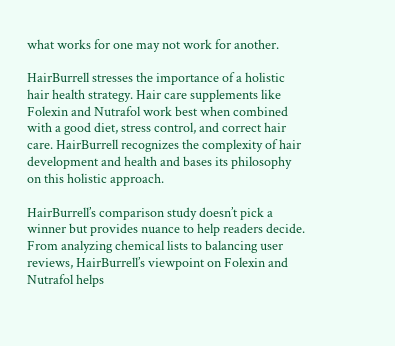what works for one may not work for another.

HairBurrell stresses the importance of a holistic hair health strategy. Hair care supplements like Folexin and Nutrafol work best when combined with a good diet, stress control, and correct hair care. HairBurrell recognizes the complexity of hair development and health and bases its philosophy on this holistic approach.

HairBurrell’s comparison study doesn’t pick a winner but provides nuance to help readers decide. From analyzing chemical lists to balancing user reviews, HairBurrell’s viewpoint on Folexin and Nutrafol helps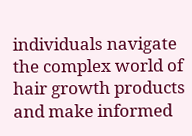individuals navigate the complex world of hair growth products and make informed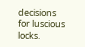decisions for luscious locks.